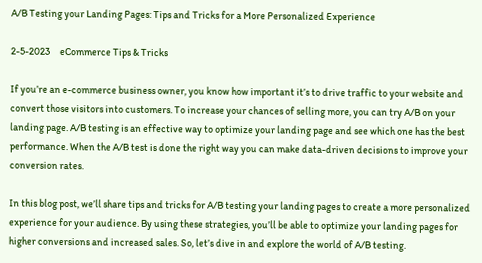A/B Testing your Landing Pages: Tips and Tricks for a More Personalized Experience

2-5-2023     eCommerce Tips & Tricks

If you’re an e-commerce business owner, you know how important it’s to drive traffic to your website and convert those visitors into customers. To increase your chances of selling more, you can try A/B on your landing page. A/B testing is an effective way to optimize your landing page and see which one has the best performance. When the A/B test is done the right way you can make data-driven decisions to improve your conversion rates.

In this blog post, we’ll share tips and tricks for A/B testing your landing pages to create a more personalized experience for your audience. By using these strategies, you’ll be able to optimize your landing pages for higher conversions and increased sales. So, let’s dive in and explore the world of A/B testing.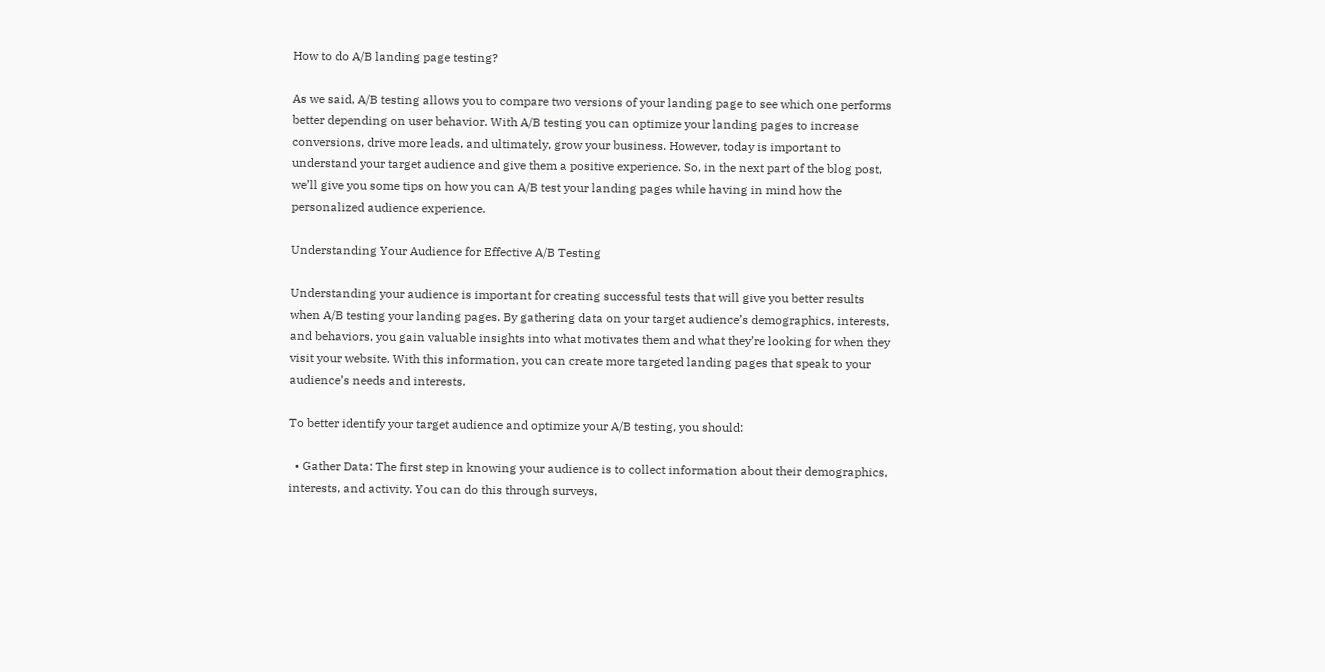How to do A/B landing page testing?

As we said, A/B testing allows you to compare two versions of your landing page to see which one performs better depending on user behavior. With A/B testing you can optimize your landing pages to increase conversions, drive more leads, and ultimately, grow your business. However, today is important to understand your target audience and give them a positive experience. So, in the next part of the blog post, we’ll give you some tips on how you can A/B test your landing pages while having in mind how the personalized audience experience.

Understanding Your Audience for Effective A/B Testing

Understanding your audience is important for creating successful tests that will give you better results when A/B testing your landing pages. By gathering data on your target audience’s demographics, interests, and behaviors, you gain valuable insights into what motivates them and what they’re looking for when they visit your website. With this information, you can create more targeted landing pages that speak to your audience’s needs and interests.

To better identify your target audience and optimize your A/B testing, you should:

  • Gather Data: The first step in knowing your audience is to collect information about their demographics, interests, and activity. You can do this through surveys,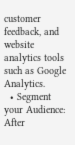customer feedback, and website analytics tools such as Google Analytics.
  • Segment your Audience: After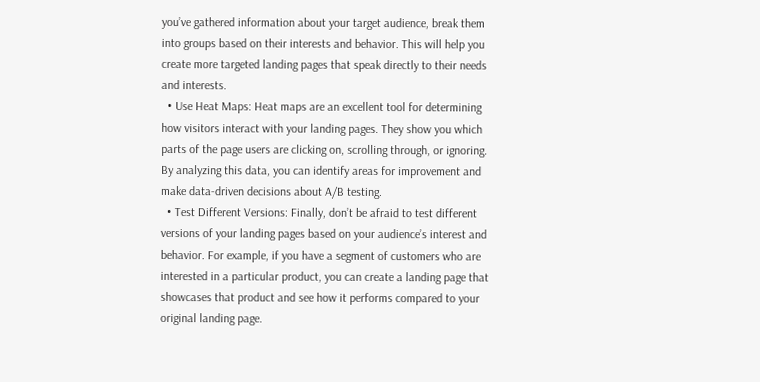you’ve gathered information about your target audience, break them into groups based on their interests and behavior. This will help you create more targeted landing pages that speak directly to their needs and interests.
  • Use Heat Maps: Heat maps are an excellent tool for determining how visitors interact with your landing pages. They show you which parts of the page users are clicking on, scrolling through, or ignoring. By analyzing this data, you can identify areas for improvement and make data-driven decisions about A/B testing.
  • Test Different Versions: Finally, don’t be afraid to test different versions of your landing pages based on your audience’s interest and behavior. For example, if you have a segment of customers who are interested in a particular product, you can create a landing page that showcases that product and see how it performs compared to your original landing page.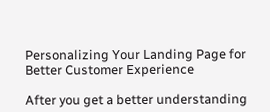Personalizing Your Landing Page for Better Customer Experience

After you get a better understanding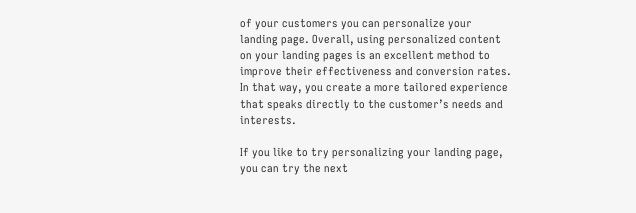of your customers you can personalize your landing page. Overall, using personalized content on your landing pages is an excellent method to improve their effectiveness and conversion rates. In that way, you create a more tailored experience that speaks directly to the customer’s needs and interests.

If you like to try personalizing your landing page, you can try the next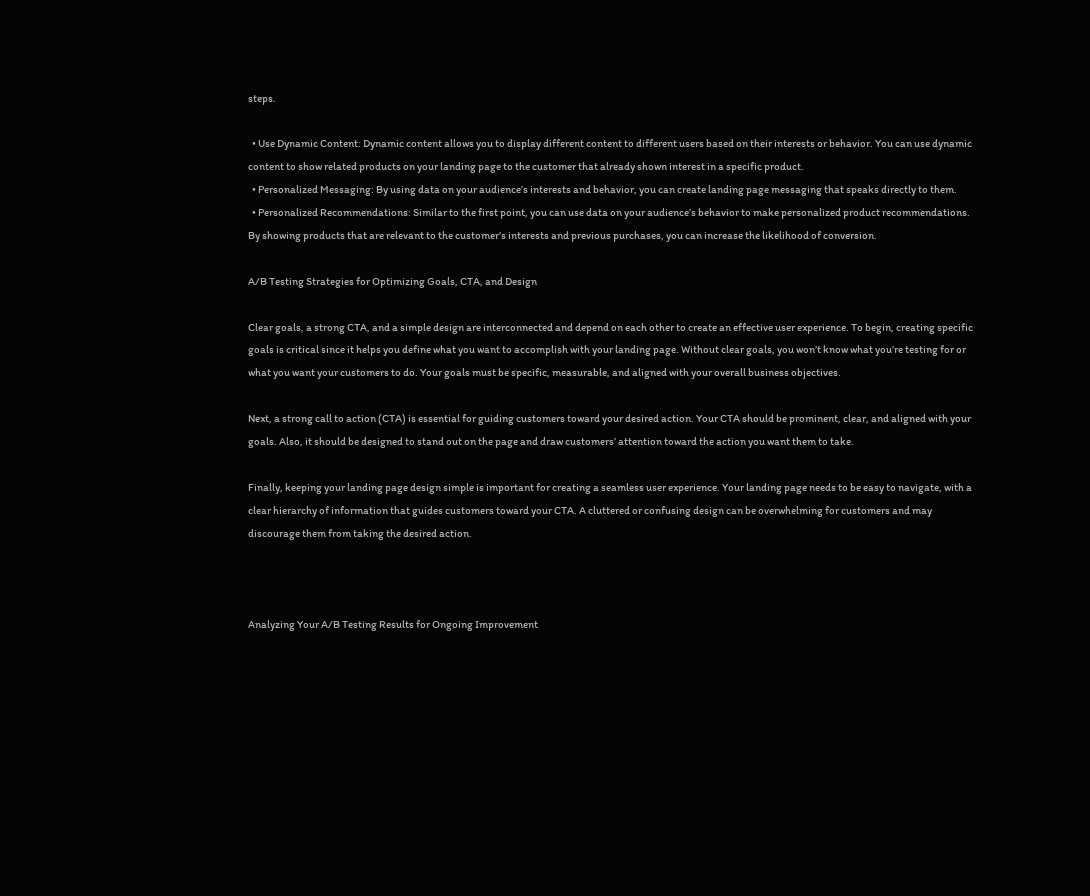steps.

  • Use Dynamic Content: Dynamic content allows you to display different content to different users based on their interests or behavior. You can use dynamic content to show related products on your landing page to the customer that already shown interest in a specific product.
  • Personalized Messaging: By using data on your audience’s interests and behavior, you can create landing page messaging that speaks directly to them.
  • Personalized Recommendations: Similar to the first point, you can use data on your audience’s behavior to make personalized product recommendations. By showing products that are relevant to the customer’s interests and previous purchases, you can increase the likelihood of conversion.

A/B Testing Strategies for Optimizing Goals, CTA, and Design

Clear goals, a strong CTA, and a simple design are interconnected and depend on each other to create an effective user experience. To begin, creating specific goals is critical since it helps you define what you want to accomplish with your landing page. Without clear goals, you won’t know what you’re testing for or what you want your customers to do. Your goals must be specific, measurable, and aligned with your overall business objectives.

Next, a strong call to action (CTA) is essential for guiding customers toward your desired action. Your CTA should be prominent, clear, and aligned with your goals. Also, it should be designed to stand out on the page and draw customers’ attention toward the action you want them to take.

Finally, keeping your landing page design simple is important for creating a seamless user experience. Your landing page needs to be easy to navigate, with a clear hierarchy of information that guides customers toward your CTA. A cluttered or confusing design can be overwhelming for customers and may discourage them from taking the desired action.



Analyzing Your A/B Testing Results for Ongoing Improvement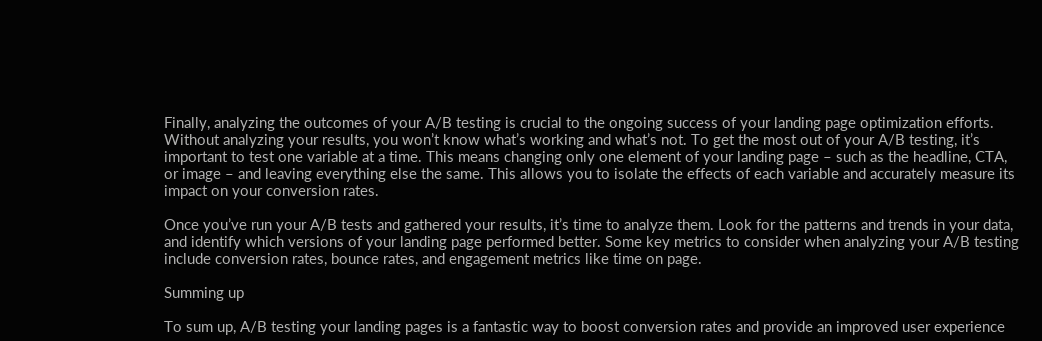Finally, analyzing the outcomes of your A/B testing is crucial to the ongoing success of your landing page optimization efforts. Without analyzing your results, you won’t know what’s working and what’s not. To get the most out of your A/B testing, it’s important to test one variable at a time. This means changing only one element of your landing page – such as the headline, CTA, or image – and leaving everything else the same. This allows you to isolate the effects of each variable and accurately measure its impact on your conversion rates.

Once you’ve run your A/B tests and gathered your results, it’s time to analyze them. Look for the patterns and trends in your data, and identify which versions of your landing page performed better. Some key metrics to consider when analyzing your A/B testing include conversion rates, bounce rates, and engagement metrics like time on page.

Summing up

To sum up, A/B testing your landing pages is a fantastic way to boost conversion rates and provide an improved user experience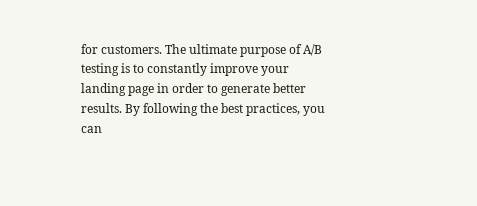for customers. The ultimate purpose of A/B testing is to constantly improve your landing page in order to generate better results. By following the best practices, you can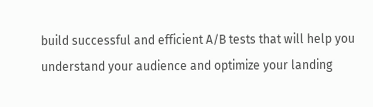build successful and efficient A/B tests that will help you understand your audience and optimize your landing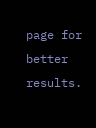page for better results.